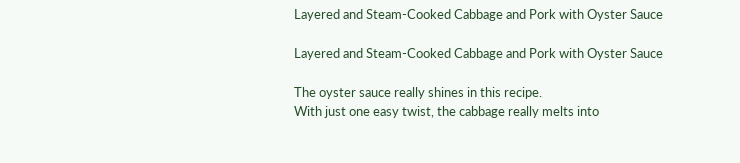Layered and Steam-Cooked Cabbage and Pork with Oyster Sauce

Layered and Steam-Cooked Cabbage and Pork with Oyster Sauce

The oyster sauce really shines in this recipe.
With just one easy twist, the cabbage really melts into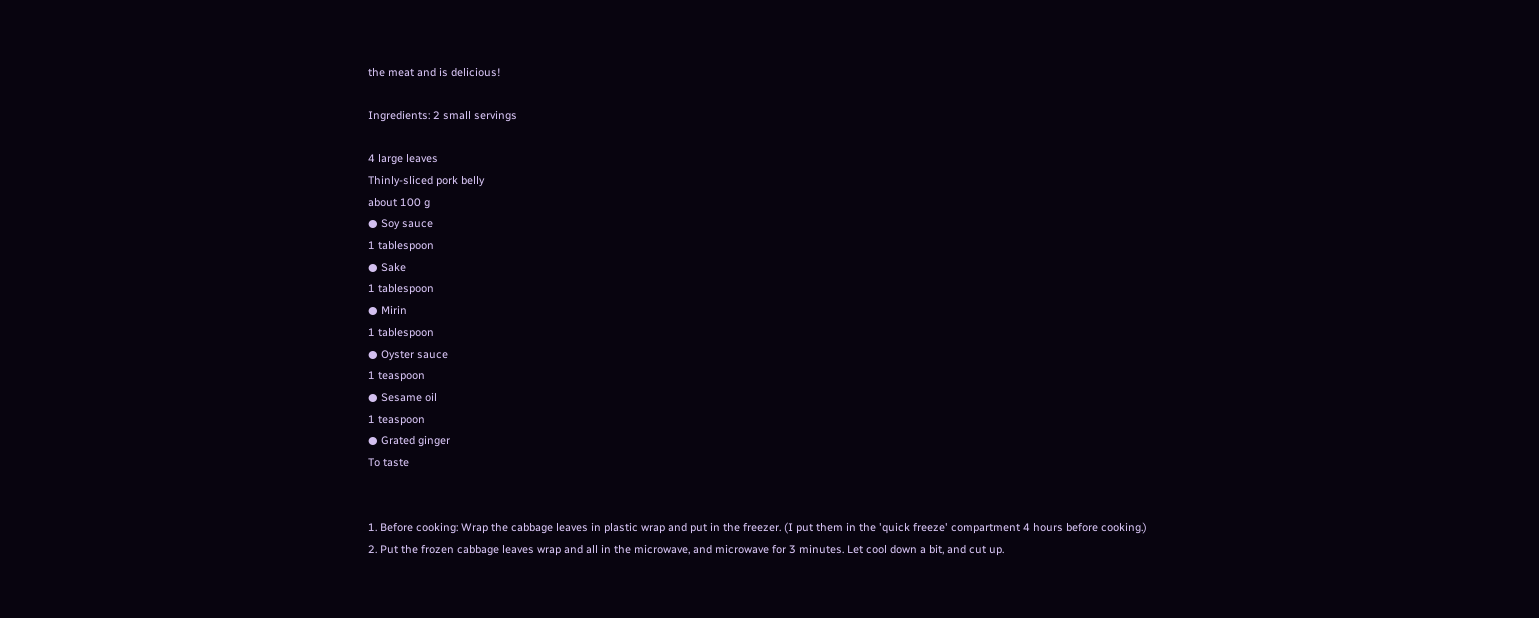the meat and is delicious!

Ingredients: 2 small servings

4 large leaves
Thinly-sliced pork belly
about 100 g
● Soy sauce
1 tablespoon
● Sake
1 tablespoon
● Mirin
1 tablespoon
● Oyster sauce
1 teaspoon
● Sesame oil
1 teaspoon
● Grated ginger
To taste


1. Before cooking: Wrap the cabbage leaves in plastic wrap and put in the freezer. (I put them in the 'quick freeze' compartment 4 hours before cooking.)
2. Put the frozen cabbage leaves wrap and all in the microwave, and microwave for 3 minutes. Let cool down a bit, and cut up.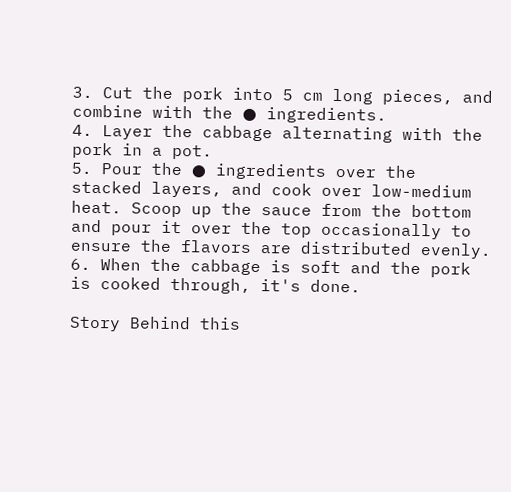3. Cut the pork into 5 cm long pieces, and combine with the ● ingredients.
4. Layer the cabbage alternating with the pork in a pot.
5. Pour the ● ingredients over the stacked layers, and cook over low-medium heat. Scoop up the sauce from the bottom and pour it over the top occasionally to ensure the flavors are distributed evenly.
6. When the cabbage is soft and the pork is cooked through, it's done.

Story Behind this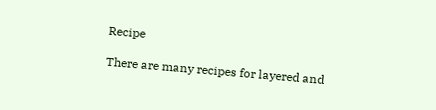Recipe

There are many recipes for layered and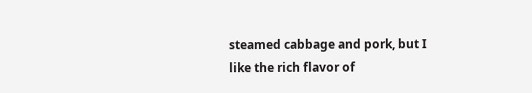steamed cabbage and pork, but I like the rich flavor of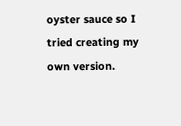oyster sauce so I tried creating my own version.